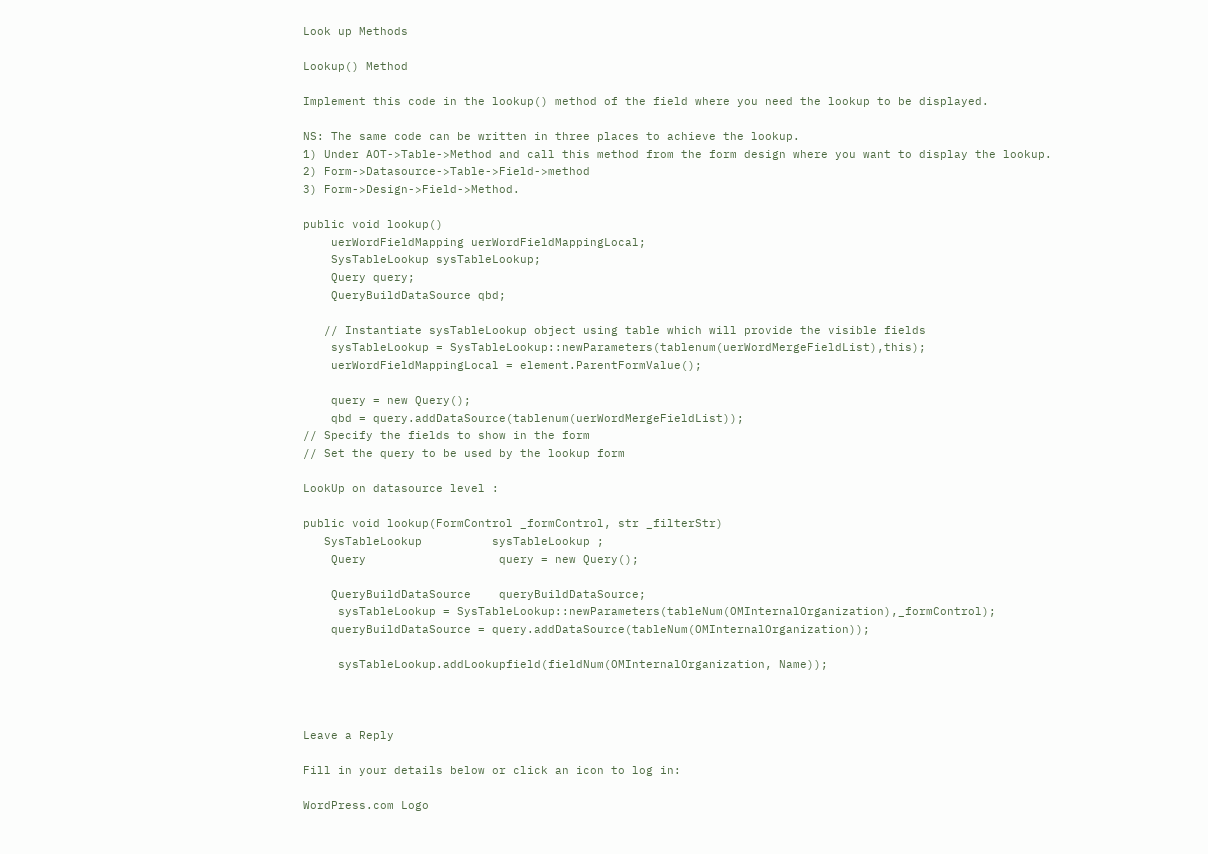Look up Methods

Lookup() Method

Implement this code in the lookup() method of the field where you need the lookup to be displayed.

NS: The same code can be written in three places to achieve the lookup.
1) Under AOT->Table->Method and call this method from the form design where you want to display the lookup.
2) Form->Datasource->Table->Field->method
3) Form->Design->Field->Method.

public void lookup()
    uerWordFieldMapping uerWordFieldMappingLocal;
    SysTableLookup sysTableLookup;
    Query query;
    QueryBuildDataSource qbd;

   // Instantiate sysTableLookup object using table which will provide the visible fields
    sysTableLookup = SysTableLookup::newParameters(tablenum(uerWordMergeFieldList),this);
    uerWordFieldMappingLocal = element.ParentFormValue();

    query = new Query();
    qbd = query.addDataSource(tablenum(uerWordMergeFieldList));
// Specify the fields to show in the form
// Set the query to be used by the lookup form

LookUp on datasource level :

public void lookup(FormControl _formControl, str _filterStr)
   SysTableLookup          sysTableLookup ;
    Query                   query = new Query();

    QueryBuildDataSource    queryBuildDataSource;
     sysTableLookup = SysTableLookup::newParameters(tableNum(OMInternalOrganization),_formControl);
    queryBuildDataSource = query.addDataSource(tableNum(OMInternalOrganization));

     sysTableLookup.addLookupfield(fieldNum(OMInternalOrganization, Name));



Leave a Reply

Fill in your details below or click an icon to log in:

WordPress.com Logo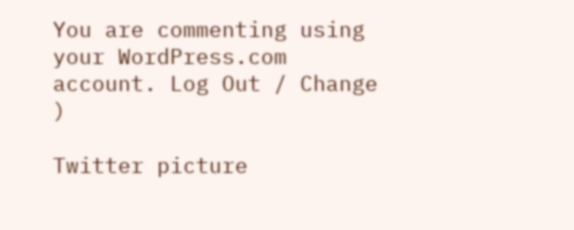You are commenting using your WordPress.com account. Log Out / Change )

Twitter picture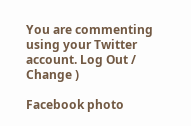You are commenting using your Twitter account. Log Out / Change )

Facebook photo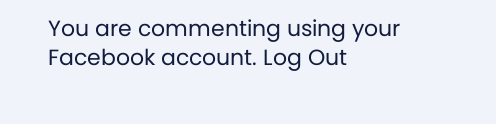You are commenting using your Facebook account. Log Out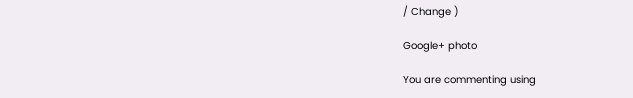/ Change )

Google+ photo

You are commenting using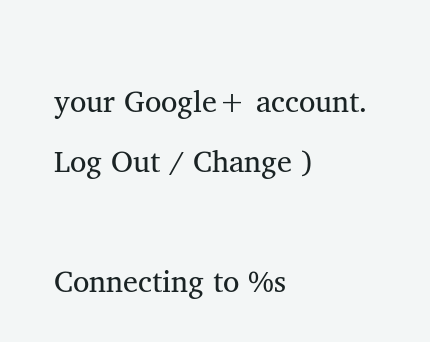your Google+ account. Log Out / Change )

Connecting to %s